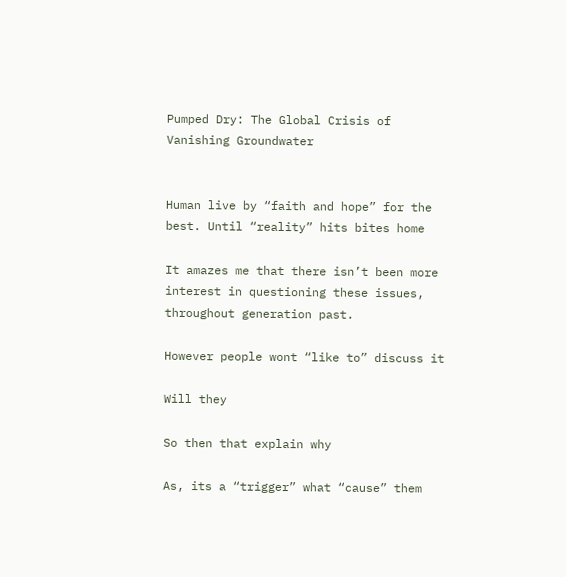Pumped Dry: The Global Crisis of Vanishing Groundwater


Human live by “faith and hope” for the best. Until “reality” hits bites home

It amazes me that there isn’t been more interest in questioning these issues, throughout generation past.

However people wont “like to” discuss it

Will they

So then that explain why

As, its a “trigger” what “cause” them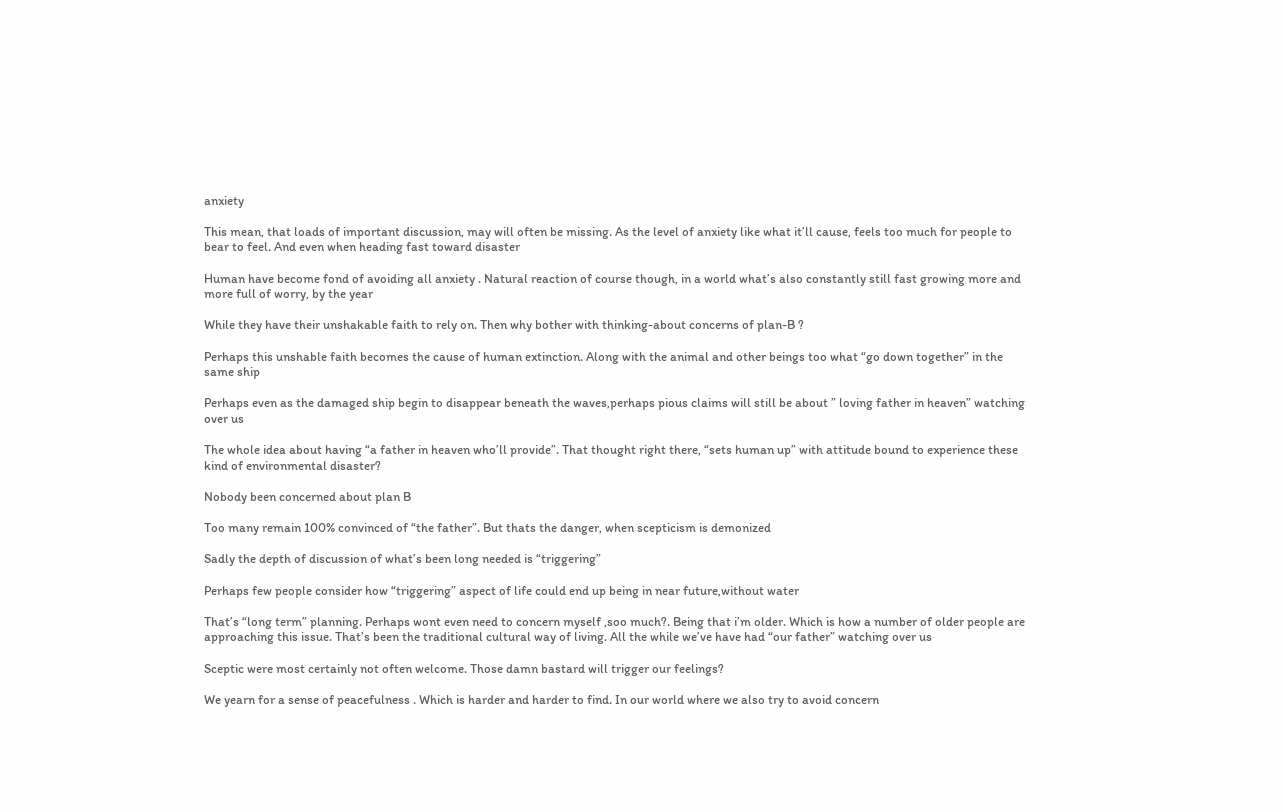anxiety

This mean, that loads of important discussion, may will often be missing. As the level of anxiety like what it’ll cause, feels too much for people to bear to feel. And even when heading fast toward disaster

Human have become fond of avoiding all anxiety . Natural reaction of course though, in a world what’s also constantly still fast growing more and more full of worry, by the year

While they have their unshakable faith to rely on. Then why bother with thinking-about concerns of plan-B ?

Perhaps this unshable faith becomes the cause of human extinction. Along with the animal and other beings too what “go down together” in the same ship

Perhaps even as the damaged ship begin to disappear beneath the waves,perhaps pious claims will still be about ” loving father in heaven” watching over us

The whole idea about having “a father in heaven who’ll provide”. That thought right there, “sets human up” with attitude bound to experience these kind of environmental disaster?

Nobody been concerned about plan B

Too many remain 100% convinced of “the father”. But thats the danger, when scepticism is demonized

Sadly the depth of discussion of what’s been long needed is “triggering”

Perhaps few people consider how “triggering” aspect of life could end up being in near future,without water

That’s “long term” planning. Perhaps wont even need to concern myself ,soo much?. Being that i’m older. Which is how a number of older people are approaching this issue. That’s been the traditional cultural way of living. All the while we’ve have had “our father” watching over us

Sceptic were most certainly not often welcome. Those damn bastard will trigger our feelings?

We yearn for a sense of peacefulness . Which is harder and harder to find. In our world where we also try to avoid concern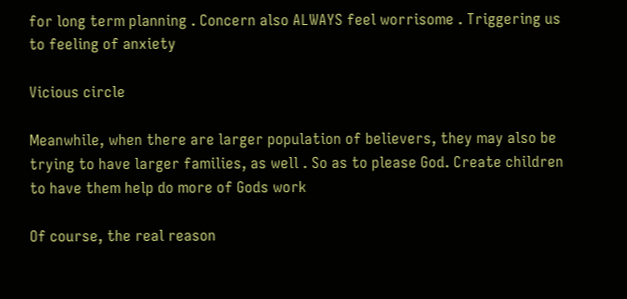for long term planning . Concern also ALWAYS feel worrisome . Triggering us to feeling of anxiety

Vicious circle

Meanwhile, when there are larger population of believers, they may also be trying to have larger families, as well . So as to please God. Create children to have them help do more of Gods work

Of course, the real reason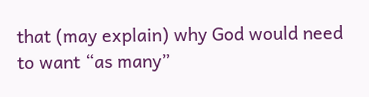that (may explain) why God would need to want “as many”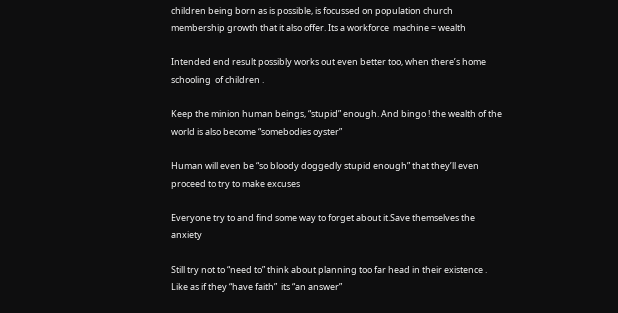children being born as is possible, is focussed on population church membership growth that it also offer. Its a workforce  machine = wealth

Intended end result possibly works out even better too, when there’s home schooling  of children .

Keep the minion human beings, “stupid” enough. And bingo ! the wealth of the world is also become “somebodies oyster”

Human will even be “so bloody doggedly stupid enough” that they’ll even proceed to try to make excuses

Everyone try to and find some way to forget about it.Save themselves the anxiety

Still try not to “need to” think about planning too far head in their existence . Like as if they “have faith”  its “an answer”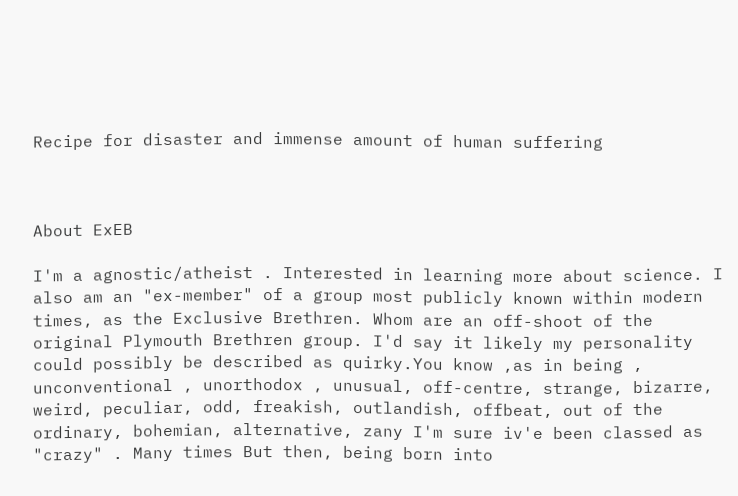Recipe for disaster and immense amount of human suffering



About ExEB

I'm a agnostic/atheist . Interested in learning more about science. I also am an "ex-member" of a group most publicly known within modern times, as the Exclusive Brethren. Whom are an off-shoot of the original Plymouth Brethren group. I'd say it likely my personality could possibly be described as quirky.You know ,as in being , unconventional , unorthodox , unusual, off-centre, strange, bizarre, weird, peculiar, odd, freakish, outlandish, offbeat, out of the ordinary, bohemian, alternative, zany I'm sure iv'e been classed as "crazy" . Many times But then, being born into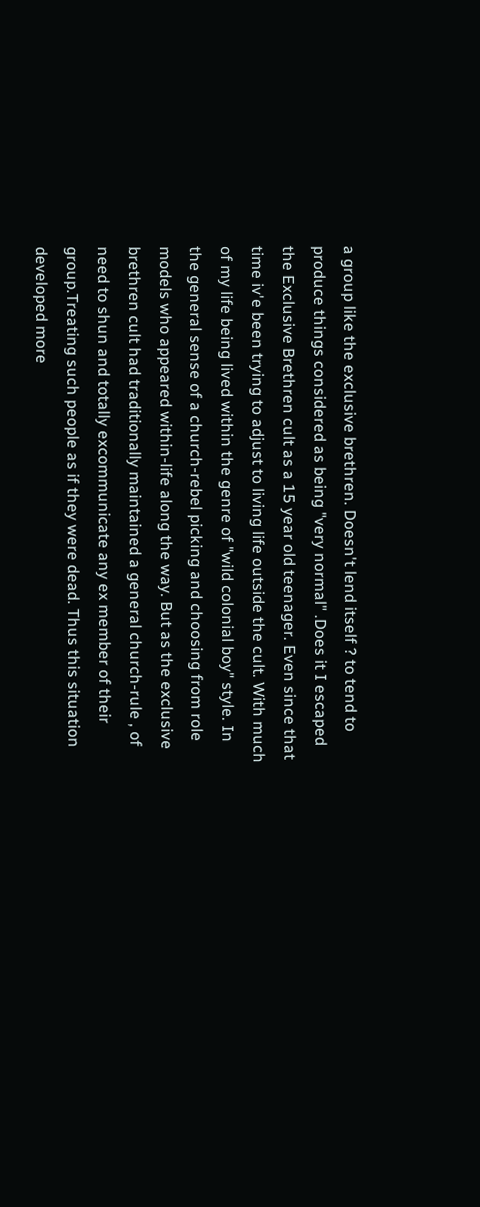a group like the exclusive brethren. Doesn't lend itself ? to tend to produce things considered as being "very normal" .Does it I escaped the Exclusive Brethren cult as a 15 year old teenager. Even since that time iv'e been trying to adjust to living life outside the cult. With much of my life being lived within the genre of "wild colonial boy" style. In the general sense of a church-rebel picking and choosing from role models who appeared within-life along the way. But as the exclusive brethren cult had traditionally maintained a general church-rule , of need to shun and totally excommunicate any ex member of their group.Treating such people as if they were dead. Thus this situation developed more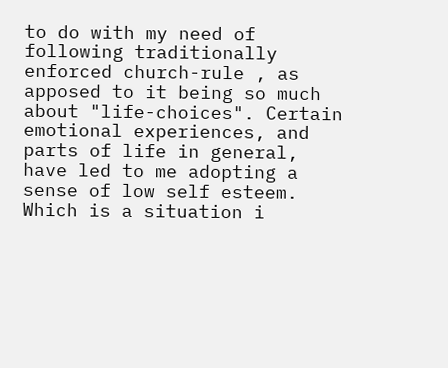to do with my need of following traditionally enforced church-rule , as apposed to it being so much about "life-choices". Certain emotional experiences, and parts of life in general, have led to me adopting a sense of low self esteem. Which is a situation i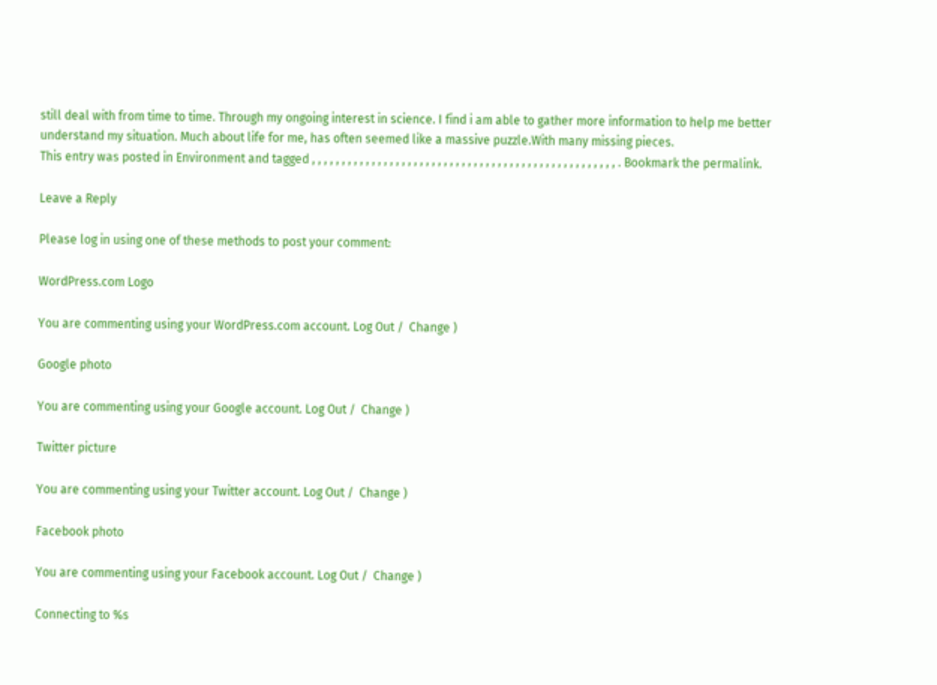still deal with from time to time. Through my ongoing interest in science. I find i am able to gather more information to help me better understand my situation. Much about life for me, has often seemed like a massive puzzle.With many missing pieces.
This entry was posted in Environment and tagged , , , , , , , , , , , , , , , , , , , , , , , , , , , , , , , , , , , , , , , , , , , , , , , , , , , . Bookmark the permalink.

Leave a Reply

Please log in using one of these methods to post your comment:

WordPress.com Logo

You are commenting using your WordPress.com account. Log Out /  Change )

Google photo

You are commenting using your Google account. Log Out /  Change )

Twitter picture

You are commenting using your Twitter account. Log Out /  Change )

Facebook photo

You are commenting using your Facebook account. Log Out /  Change )

Connecting to %s